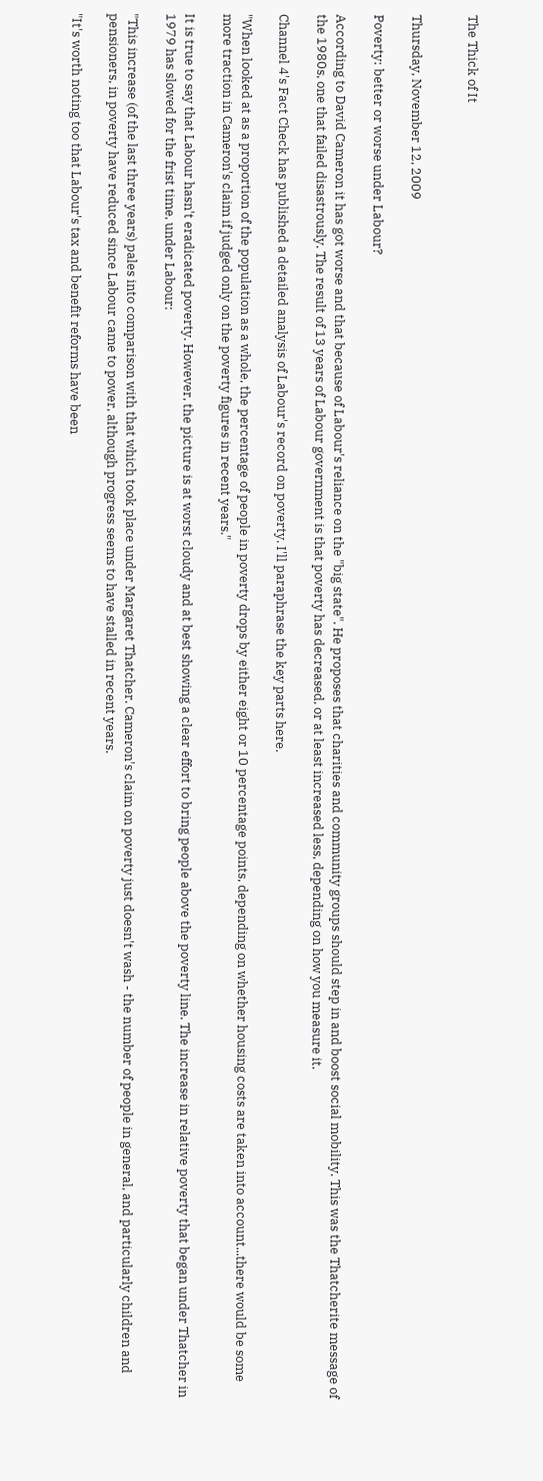The Thick of It


Thursday, November 12, 2009

Poverty: better or worse under Labour?

According to David Cameron it has got worse and that because of Labour's reliance on the "big state". He proposes that charities and community groups should step in and boost social mobility. This was the Thatcherite message of the 1980s, one that failed disastrously. The result of 13 years of Labour government is that poverty has decreased, or at least increased less, depending on how you measure it.

Channel 4's Fact Check has published a detailed analysis of Labour's record on poverty. I'll paraphrase the key parts here.

"When looked at as a proportion of the population as a whole, the percentage of people in poverty drops by either eight or 10 percentage points, depending on whether housing costs are taken into account...there would be some more traction in Cameron's claim if judged only on the poverty figures in recent years."

It is true to say that Labour hasn't eradicated poverty. However, the picture is at worst cloudy and at best showing a clear effort to bring people above the poverty line. The increase in relative poverty that began under Thatcher in 1979 has slowed for the frist time, under Labour:

"This increase (of the last three years) pales into comparison with that which took place under Margaret Thatcher. Cameron's claim on poverty just doesn't wash - the number of people in general, and particularly children and pensioners, in poverty have reduced since Labour came to power, although progress seems to have stalled in recent years.

"It's worth noting too that Labour's tax and benefit reforms have been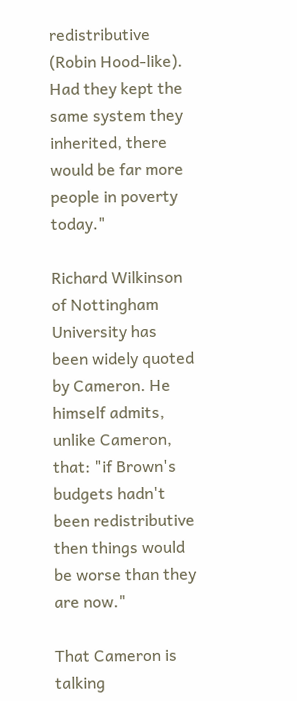redistributive (Robin Hood-like). Had they kept the same system they inherited, there would be far more people in poverty today."

Richard Wilkinson of Nottingham University has been widely quoted by Cameron. He himself admits, unlike Cameron, that: "if Brown's budgets hadn't been redistributive then things would be worse than they are now."

That Cameron is talking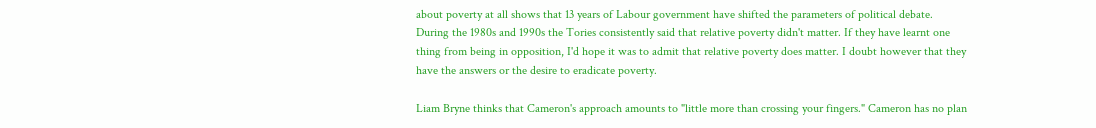about poverty at all shows that 13 years of Labour government have shifted the parameters of political debate. During the 1980s and 1990s the Tories consistently said that relative poverty didn't matter. If they have learnt one thing from being in opposition, I'd hope it was to admit that relative poverty does matter. I doubt however that they have the answers or the desire to eradicate poverty.

Liam Bryne thinks that Cameron's approach amounts to "little more than crossing your fingers." Cameron has no plan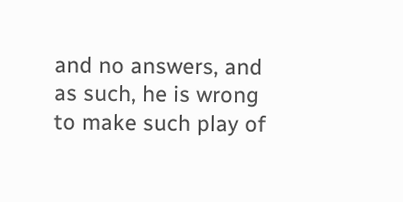and no answers, and as such, he is wrong to make such play of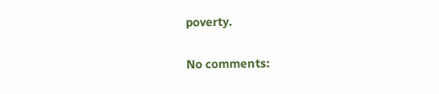poverty.

No comments: